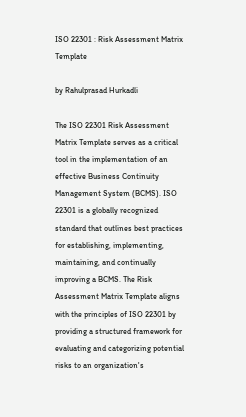ISO 22301 : Risk Assessment Matrix Template

by Rahulprasad Hurkadli

The ISO 22301 Risk Assessment Matrix Template serves as a critical tool in the implementation of an effective Business Continuity Management System (BCMS). ISO 22301 is a globally recognized standard that outlines best practices for establishing, implementing, maintaining, and continually improving a BCMS. The Risk Assessment Matrix Template aligns with the principles of ISO 22301 by providing a structured framework for evaluating and categorizing potential risks to an organization's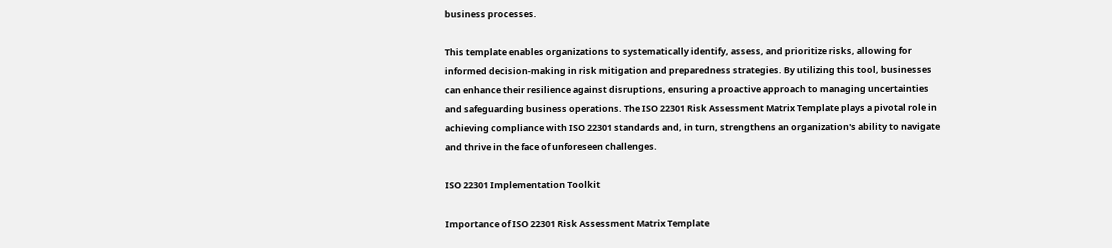business processes.

This template enables organizations to systematically identify, assess, and prioritize risks, allowing for informed decision-making in risk mitigation and preparedness strategies. By utilizing this tool, businesses can enhance their resilience against disruptions, ensuring a proactive approach to managing uncertainties and safeguarding business operations. The ISO 22301 Risk Assessment Matrix Template plays a pivotal role in achieving compliance with ISO 22301 standards and, in turn, strengthens an organization's ability to navigate and thrive in the face of unforeseen challenges.

ISO 22301 Implementation Toolkit

Importance of ISO 22301 Risk Assessment Matrix Template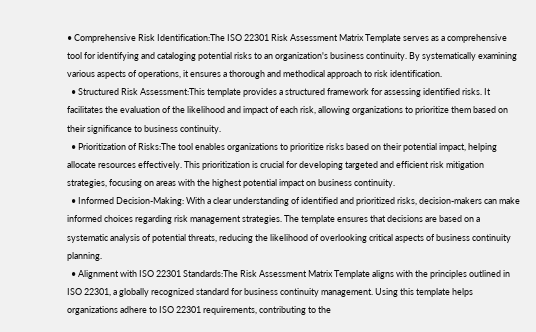• Comprehensive Risk Identification:The ISO 22301 Risk Assessment Matrix Template serves as a comprehensive tool for identifying and cataloging potential risks to an organization's business continuity. By systematically examining various aspects of operations, it ensures a thorough and methodical approach to risk identification.
  • Structured Risk Assessment:This template provides a structured framework for assessing identified risks. It facilitates the evaluation of the likelihood and impact of each risk, allowing organizations to prioritize them based on their significance to business continuity.
  • Prioritization of Risks:The tool enables organizations to prioritize risks based on their potential impact, helping allocate resources effectively. This prioritization is crucial for developing targeted and efficient risk mitigation strategies, focusing on areas with the highest potential impact on business continuity.
  • Informed Decision-Making: With a clear understanding of identified and prioritized risks, decision-makers can make informed choices regarding risk management strategies. The template ensures that decisions are based on a systematic analysis of potential threats, reducing the likelihood of overlooking critical aspects of business continuity planning.
  • Alignment with ISO 22301 Standards:The Risk Assessment Matrix Template aligns with the principles outlined in ISO 22301, a globally recognized standard for business continuity management. Using this template helps organizations adhere to ISO 22301 requirements, contributing to the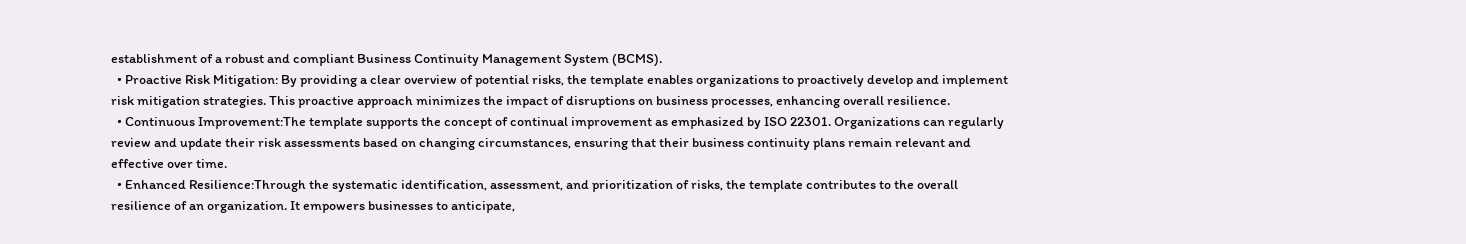establishment of a robust and compliant Business Continuity Management System (BCMS).
  • Proactive Risk Mitigation: By providing a clear overview of potential risks, the template enables organizations to proactively develop and implement risk mitigation strategies. This proactive approach minimizes the impact of disruptions on business processes, enhancing overall resilience.
  • Continuous Improvement:The template supports the concept of continual improvement as emphasized by ISO 22301. Organizations can regularly review and update their risk assessments based on changing circumstances, ensuring that their business continuity plans remain relevant and effective over time.
  • Enhanced Resilience:Through the systematic identification, assessment, and prioritization of risks, the template contributes to the overall resilience of an organization. It empowers businesses to anticipate,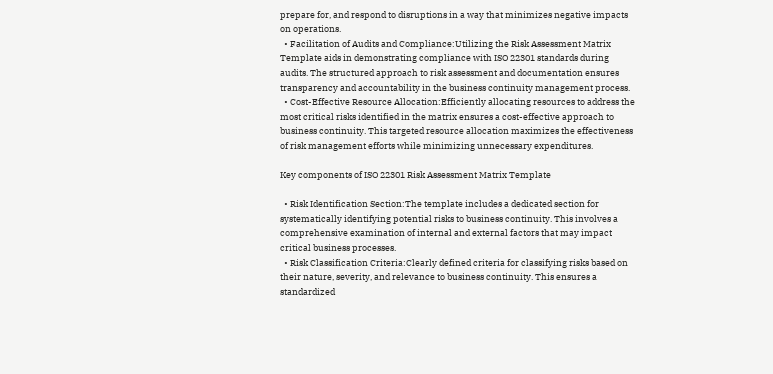prepare for, and respond to disruptions in a way that minimizes negative impacts on operations.
  • Facilitation of Audits and Compliance:Utilizing the Risk Assessment Matrix Template aids in demonstrating compliance with ISO 22301 standards during audits. The structured approach to risk assessment and documentation ensures transparency and accountability in the business continuity management process.
  • Cost-Effective Resource Allocation:Efficiently allocating resources to address the most critical risks identified in the matrix ensures a cost-effective approach to business continuity. This targeted resource allocation maximizes the effectiveness of risk management efforts while minimizing unnecessary expenditures.

Key components of ISO 22301 Risk Assessment Matrix Template

  • Risk Identification Section:The template includes a dedicated section for systematically identifying potential risks to business continuity. This involves a comprehensive examination of internal and external factors that may impact critical business processes.
  • Risk Classification Criteria:Clearly defined criteria for classifying risks based on their nature, severity, and relevance to business continuity. This ensures a standardized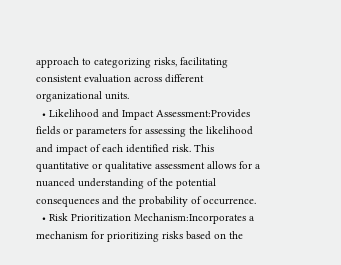approach to categorizing risks, facilitating consistent evaluation across different organizational units.
  • Likelihood and Impact Assessment:Provides fields or parameters for assessing the likelihood and impact of each identified risk. This quantitative or qualitative assessment allows for a nuanced understanding of the potential consequences and the probability of occurrence.
  • Risk Prioritization Mechanism:Incorporates a mechanism for prioritizing risks based on the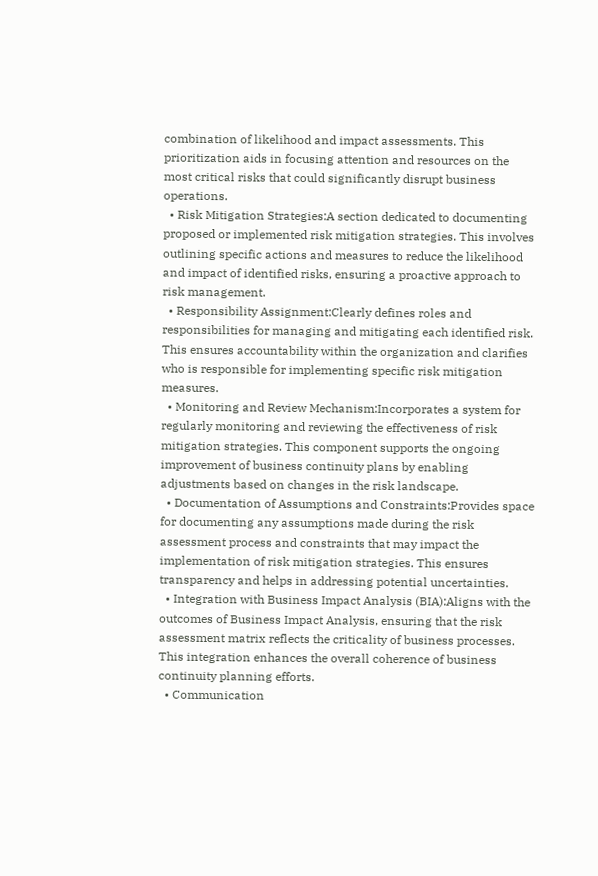combination of likelihood and impact assessments. This prioritization aids in focusing attention and resources on the most critical risks that could significantly disrupt business operations.
  • Risk Mitigation Strategies:A section dedicated to documenting proposed or implemented risk mitigation strategies. This involves outlining specific actions and measures to reduce the likelihood and impact of identified risks, ensuring a proactive approach to risk management.
  • Responsibility Assignment:Clearly defines roles and responsibilities for managing and mitigating each identified risk. This ensures accountability within the organization and clarifies who is responsible for implementing specific risk mitigation measures.
  • Monitoring and Review Mechanism:Incorporates a system for regularly monitoring and reviewing the effectiveness of risk mitigation strategies. This component supports the ongoing improvement of business continuity plans by enabling adjustments based on changes in the risk landscape.
  • Documentation of Assumptions and Constraints:Provides space for documenting any assumptions made during the risk assessment process and constraints that may impact the implementation of risk mitigation strategies. This ensures transparency and helps in addressing potential uncertainties.
  • Integration with Business Impact Analysis (BIA):Aligns with the outcomes of Business Impact Analysis, ensuring that the risk assessment matrix reflects the criticality of business processes. This integration enhances the overall coherence of business continuity planning efforts.
  • Communication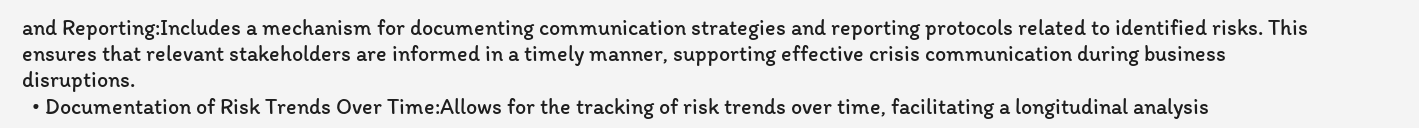and Reporting:Includes a mechanism for documenting communication strategies and reporting protocols related to identified risks. This ensures that relevant stakeholders are informed in a timely manner, supporting effective crisis communication during business disruptions.
  • Documentation of Risk Trends Over Time:Allows for the tracking of risk trends over time, facilitating a longitudinal analysis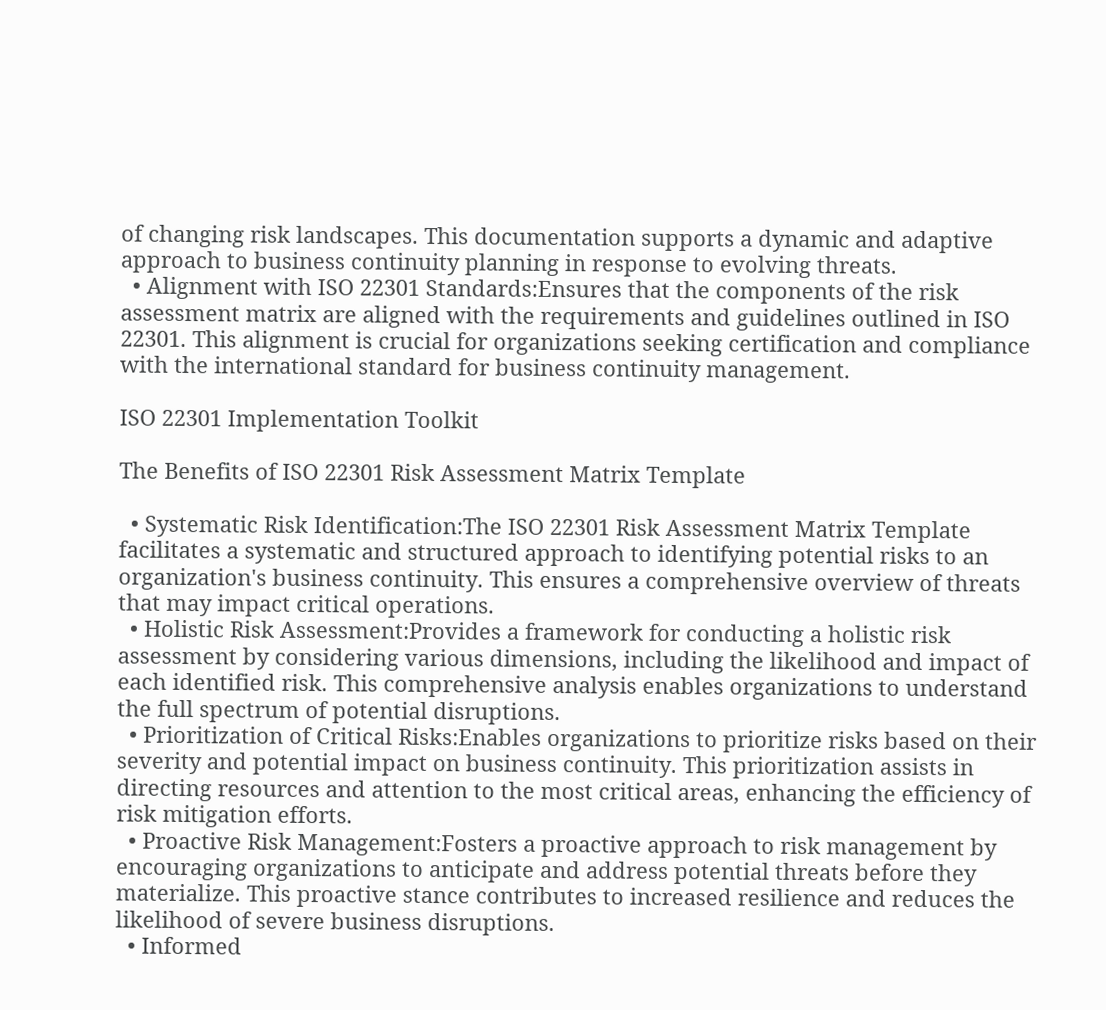of changing risk landscapes. This documentation supports a dynamic and adaptive approach to business continuity planning in response to evolving threats.
  • Alignment with ISO 22301 Standards:Ensures that the components of the risk assessment matrix are aligned with the requirements and guidelines outlined in ISO 22301. This alignment is crucial for organizations seeking certification and compliance with the international standard for business continuity management.

ISO 22301 Implementation Toolkit

The Benefits of ISO 22301 Risk Assessment Matrix Template

  • Systematic Risk Identification:The ISO 22301 Risk Assessment Matrix Template facilitates a systematic and structured approach to identifying potential risks to an organization's business continuity. This ensures a comprehensive overview of threats that may impact critical operations.
  • Holistic Risk Assessment:Provides a framework for conducting a holistic risk assessment by considering various dimensions, including the likelihood and impact of each identified risk. This comprehensive analysis enables organizations to understand the full spectrum of potential disruptions.
  • Prioritization of Critical Risks:Enables organizations to prioritize risks based on their severity and potential impact on business continuity. This prioritization assists in directing resources and attention to the most critical areas, enhancing the efficiency of risk mitigation efforts.
  • Proactive Risk Management:Fosters a proactive approach to risk management by encouraging organizations to anticipate and address potential threats before they materialize. This proactive stance contributes to increased resilience and reduces the likelihood of severe business disruptions.
  • Informed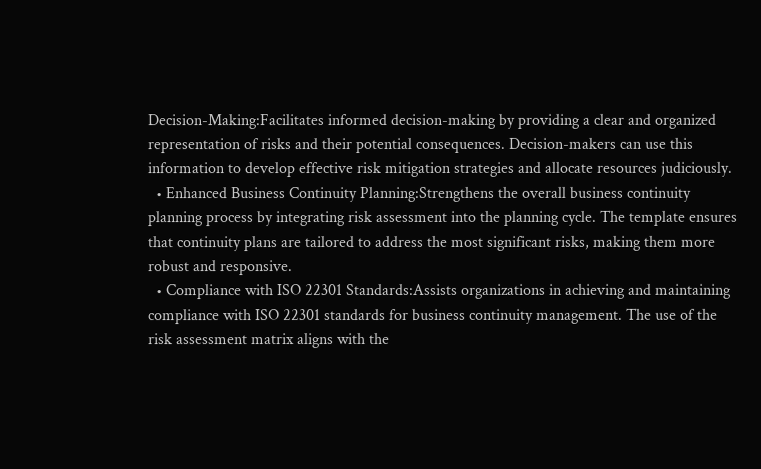Decision-Making:Facilitates informed decision-making by providing a clear and organized representation of risks and their potential consequences. Decision-makers can use this information to develop effective risk mitigation strategies and allocate resources judiciously.
  • Enhanced Business Continuity Planning:Strengthens the overall business continuity planning process by integrating risk assessment into the planning cycle. The template ensures that continuity plans are tailored to address the most significant risks, making them more robust and responsive.
  • Compliance with ISO 22301 Standards:Assists organizations in achieving and maintaining compliance with ISO 22301 standards for business continuity management. The use of the risk assessment matrix aligns with the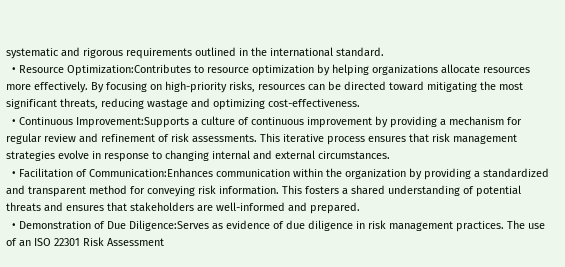systematic and rigorous requirements outlined in the international standard.
  • Resource Optimization:Contributes to resource optimization by helping organizations allocate resources more effectively. By focusing on high-priority risks, resources can be directed toward mitigating the most significant threats, reducing wastage and optimizing cost-effectiveness.
  • Continuous Improvement:Supports a culture of continuous improvement by providing a mechanism for regular review and refinement of risk assessments. This iterative process ensures that risk management strategies evolve in response to changing internal and external circumstances.
  • Facilitation of Communication:Enhances communication within the organization by providing a standardized and transparent method for conveying risk information. This fosters a shared understanding of potential threats and ensures that stakeholders are well-informed and prepared.
  • Demonstration of Due Diligence:Serves as evidence of due diligence in risk management practices. The use of an ISO 22301 Risk Assessment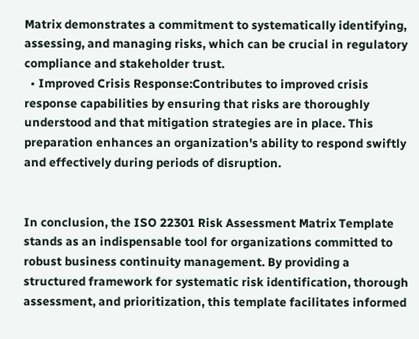Matrix demonstrates a commitment to systematically identifying, assessing, and managing risks, which can be crucial in regulatory compliance and stakeholder trust.
  • Improved Crisis Response:Contributes to improved crisis response capabilities by ensuring that risks are thoroughly understood and that mitigation strategies are in place. This preparation enhances an organization's ability to respond swiftly and effectively during periods of disruption.


In conclusion, the ISO 22301 Risk Assessment Matrix Template stands as an indispensable tool for organizations committed to robust business continuity management. By providing a structured framework for systematic risk identification, thorough assessment, and prioritization, this template facilitates informed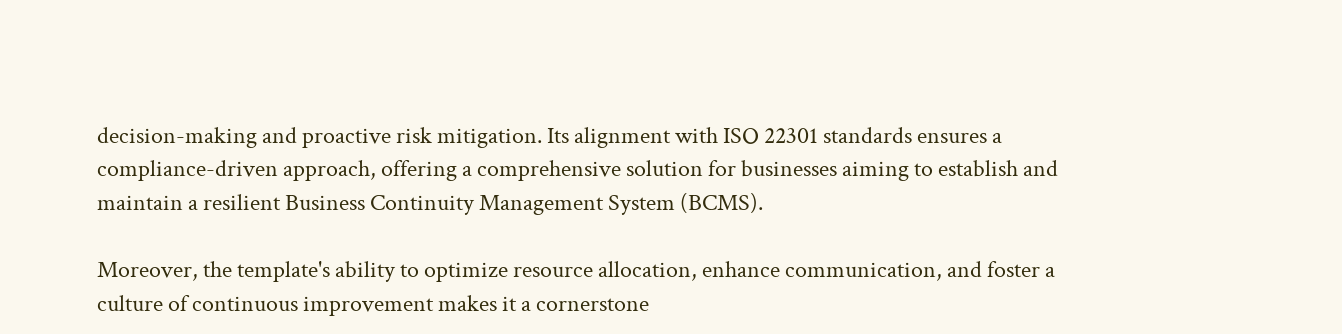decision-making and proactive risk mitigation. Its alignment with ISO 22301 standards ensures a compliance-driven approach, offering a comprehensive solution for businesses aiming to establish and maintain a resilient Business Continuity Management System (BCMS).

Moreover, the template's ability to optimize resource allocation, enhance communication, and foster a culture of continuous improvement makes it a cornerstone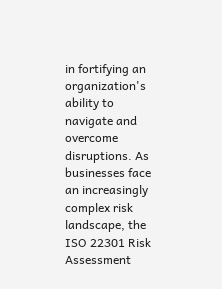in fortifying an organization's ability to navigate and overcome disruptions. As businesses face an increasingly complex risk landscape, the ISO 22301 Risk Assessment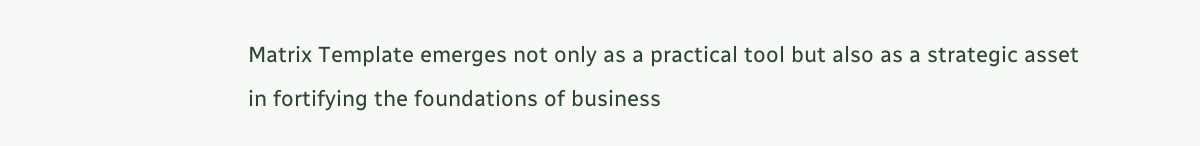Matrix Template emerges not only as a practical tool but also as a strategic asset in fortifying the foundations of business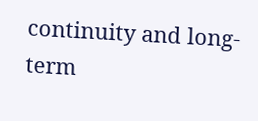continuity and long-term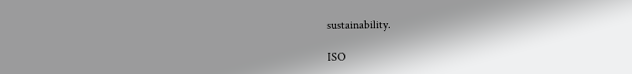sustainability.

ISO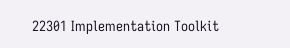22301 Implementation Toolkit